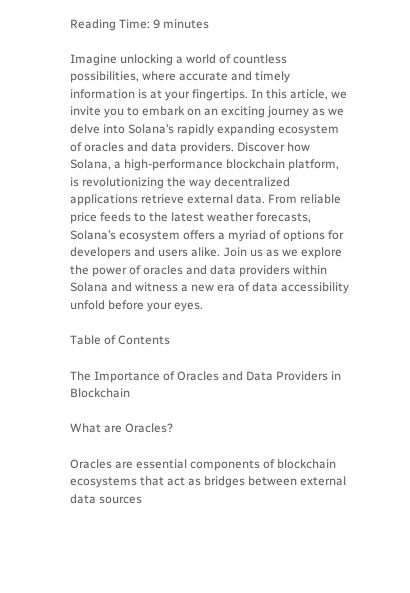Reading Time: 9 minutes

Imagine unlocking a world of countless possibilities, where accurate and timely information is at your fingertips. In this article, we invite you to embark on an exciting journey as we delve into Solana’s rapidly expanding ecosystem of oracles and data providers. Discover how Solana, a high-performance blockchain platform, is revolutionizing the way decentralized applications retrieve external data. From reliable price feeds to the latest weather forecasts, Solana’s ecosystem offers a myriad of options for developers and users alike. Join us as we explore the power of oracles and data providers within Solana and witness a new era of data accessibility unfold before your eyes.

Table of Contents

The Importance of Oracles and Data Providers in Blockchain

What are Oracles?

Oracles are essential components of blockchain ecosystems that act as bridges between external data sources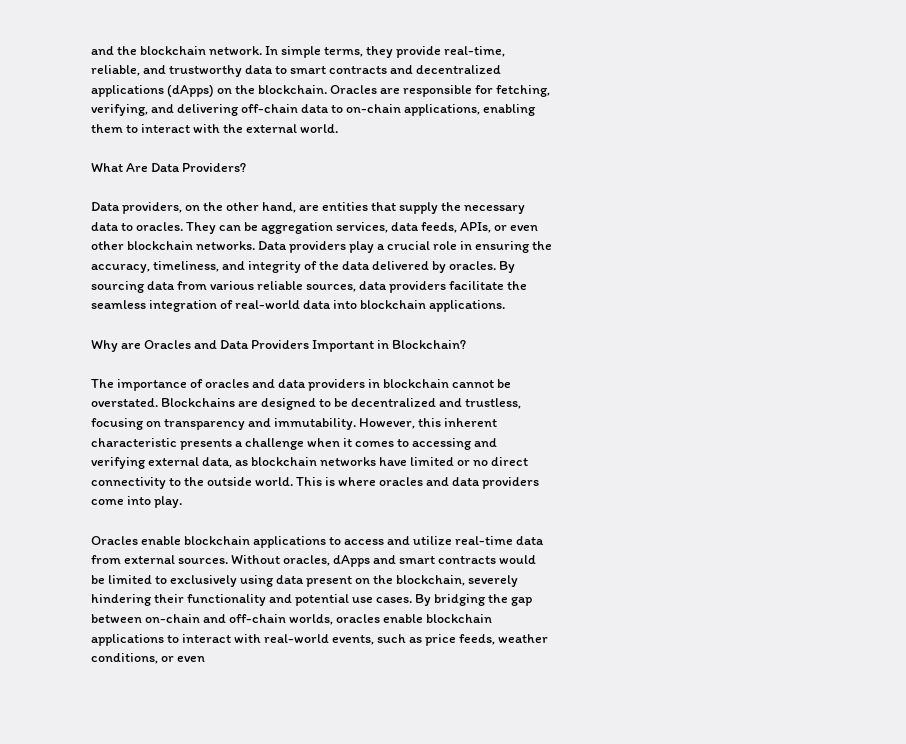and the blockchain network. In simple terms, they provide real-time, reliable, and trustworthy data to smart contracts and decentralized applications (dApps) on the blockchain. Oracles are responsible for fetching, verifying, and delivering off-chain data to on-chain applications, enabling them to interact with the external world.

What Are Data Providers?

Data providers, on the other hand, are entities that supply the necessary data to oracles. They can be aggregation services, data feeds, APIs, or even other blockchain networks. Data providers play a crucial role in ensuring the accuracy, timeliness, and integrity of the data delivered by oracles. By sourcing data from various reliable sources, data providers facilitate the seamless integration of real-world data into blockchain applications.

Why are Oracles and Data Providers Important in Blockchain?

The importance of oracles and data providers in blockchain cannot be overstated. Blockchains are designed to be decentralized and trustless, focusing on transparency and immutability. However, this inherent characteristic presents a challenge when it comes to accessing and verifying external data, as blockchain networks have limited or no direct connectivity to the outside world. This is where oracles and data providers come into play.

Oracles enable blockchain applications to access and utilize real-time data from external sources. Without oracles, dApps and smart contracts would be limited to exclusively using data present on the blockchain, severely hindering their functionality and potential use cases. By bridging the gap between on-chain and off-chain worlds, oracles enable blockchain applications to interact with real-world events, such as price feeds, weather conditions, or even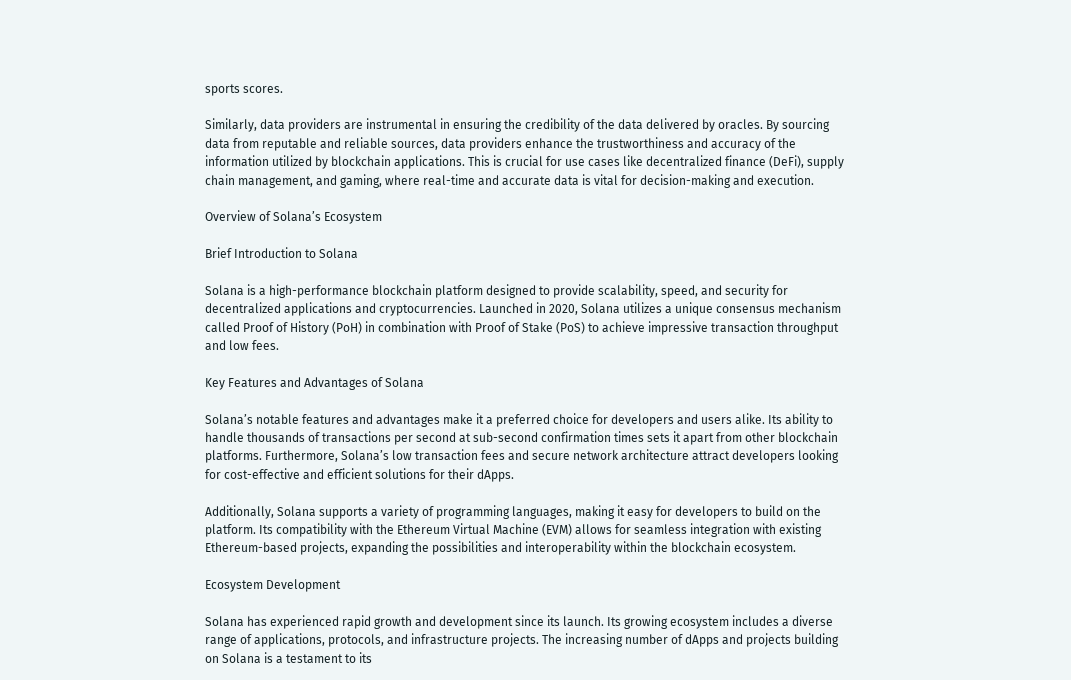sports scores.

Similarly, data providers are instrumental in ensuring the credibility of the data delivered by oracles. By sourcing data from reputable and reliable sources, data providers enhance the trustworthiness and accuracy of the information utilized by blockchain applications. This is crucial for use cases like decentralized finance (DeFi), supply chain management, and gaming, where real-time and accurate data is vital for decision-making and execution.

Overview of Solana’s Ecosystem

Brief Introduction to Solana

Solana is a high-performance blockchain platform designed to provide scalability, speed, and security for decentralized applications and cryptocurrencies. Launched in 2020, Solana utilizes a unique consensus mechanism called Proof of History (PoH) in combination with Proof of Stake (PoS) to achieve impressive transaction throughput and low fees.

Key Features and Advantages of Solana

Solana’s notable features and advantages make it a preferred choice for developers and users alike. Its ability to handle thousands of transactions per second at sub-second confirmation times sets it apart from other blockchain platforms. Furthermore, Solana’s low transaction fees and secure network architecture attract developers looking for cost-effective and efficient solutions for their dApps.

Additionally, Solana supports a variety of programming languages, making it easy for developers to build on the platform. Its compatibility with the Ethereum Virtual Machine (EVM) allows for seamless integration with existing Ethereum-based projects, expanding the possibilities and interoperability within the blockchain ecosystem.

Ecosystem Development

Solana has experienced rapid growth and development since its launch. Its growing ecosystem includes a diverse range of applications, protocols, and infrastructure projects. The increasing number of dApps and projects building on Solana is a testament to its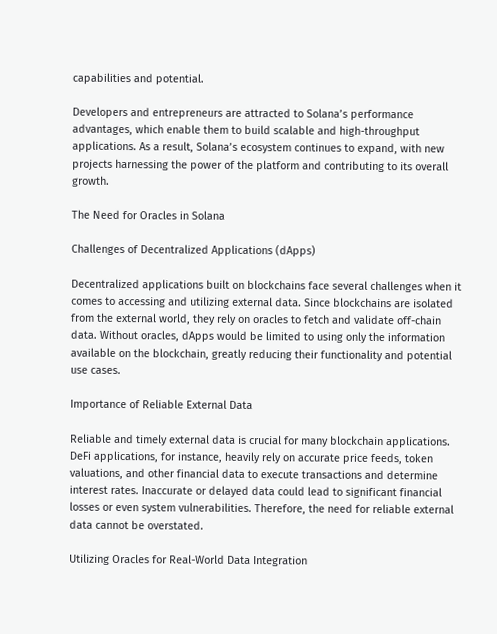capabilities and potential.

Developers and entrepreneurs are attracted to Solana’s performance advantages, which enable them to build scalable and high-throughput applications. As a result, Solana’s ecosystem continues to expand, with new projects harnessing the power of the platform and contributing to its overall growth.

The Need for Oracles in Solana

Challenges of Decentralized Applications (dApps)

Decentralized applications built on blockchains face several challenges when it comes to accessing and utilizing external data. Since blockchains are isolated from the external world, they rely on oracles to fetch and validate off-chain data. Without oracles, dApps would be limited to using only the information available on the blockchain, greatly reducing their functionality and potential use cases.

Importance of Reliable External Data

Reliable and timely external data is crucial for many blockchain applications. DeFi applications, for instance, heavily rely on accurate price feeds, token valuations, and other financial data to execute transactions and determine interest rates. Inaccurate or delayed data could lead to significant financial losses or even system vulnerabilities. Therefore, the need for reliable external data cannot be overstated.

Utilizing Oracles for Real-World Data Integration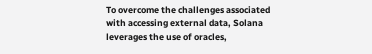To overcome the challenges associated with accessing external data, Solana leverages the use of oracles,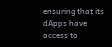ensuring that its dApps have access to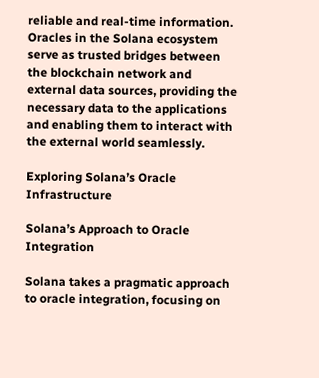reliable and real-time information. Oracles in the Solana ecosystem serve as trusted bridges between the blockchain network and external data sources, providing the necessary data to the applications and enabling them to interact with the external world seamlessly.

Exploring Solana’s Oracle Infrastructure

Solana’s Approach to Oracle Integration

Solana takes a pragmatic approach to oracle integration, focusing on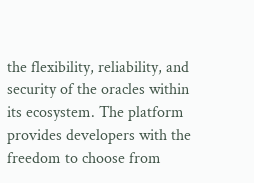the flexibility, reliability, and security of the oracles within its ecosystem. The platform provides developers with the freedom to choose from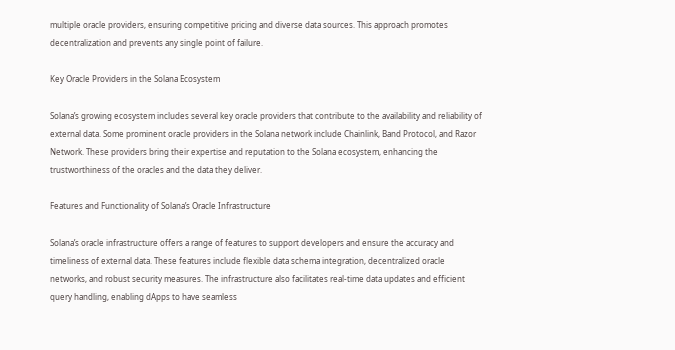multiple oracle providers, ensuring competitive pricing and diverse data sources. This approach promotes decentralization and prevents any single point of failure.

Key Oracle Providers in the Solana Ecosystem

Solana’s growing ecosystem includes several key oracle providers that contribute to the availability and reliability of external data. Some prominent oracle providers in the Solana network include Chainlink, Band Protocol, and Razor Network. These providers bring their expertise and reputation to the Solana ecosystem, enhancing the trustworthiness of the oracles and the data they deliver.

Features and Functionality of Solana’s Oracle Infrastructure

Solana’s oracle infrastructure offers a range of features to support developers and ensure the accuracy and timeliness of external data. These features include flexible data schema integration, decentralized oracle networks, and robust security measures. The infrastructure also facilitates real-time data updates and efficient query handling, enabling dApps to have seamless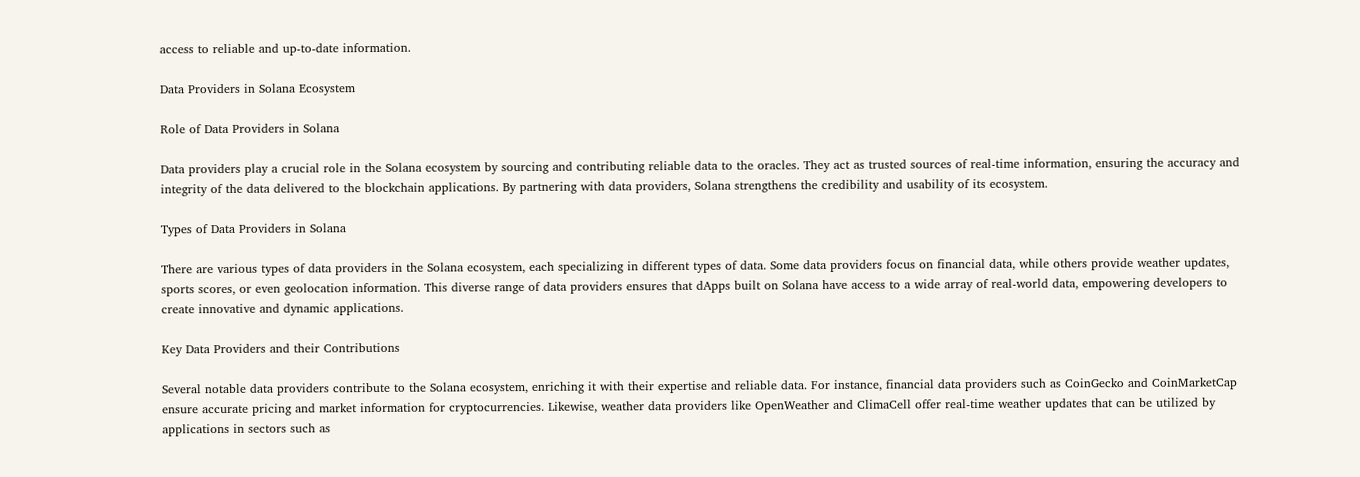access to reliable and up-to-date information.

Data Providers in Solana Ecosystem

Role of Data Providers in Solana

Data providers play a crucial role in the Solana ecosystem by sourcing and contributing reliable data to the oracles. They act as trusted sources of real-time information, ensuring the accuracy and integrity of the data delivered to the blockchain applications. By partnering with data providers, Solana strengthens the credibility and usability of its ecosystem.

Types of Data Providers in Solana

There are various types of data providers in the Solana ecosystem, each specializing in different types of data. Some data providers focus on financial data, while others provide weather updates, sports scores, or even geolocation information. This diverse range of data providers ensures that dApps built on Solana have access to a wide array of real-world data, empowering developers to create innovative and dynamic applications.

Key Data Providers and their Contributions

Several notable data providers contribute to the Solana ecosystem, enriching it with their expertise and reliable data. For instance, financial data providers such as CoinGecko and CoinMarketCap ensure accurate pricing and market information for cryptocurrencies. Likewise, weather data providers like OpenWeather and ClimaCell offer real-time weather updates that can be utilized by applications in sectors such as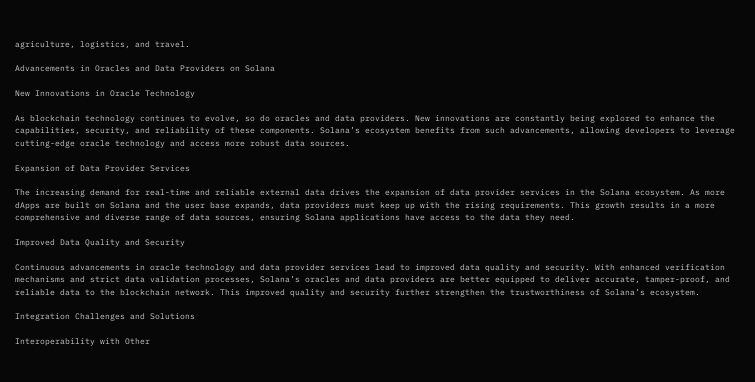agriculture, logistics, and travel.

Advancements in Oracles and Data Providers on Solana

New Innovations in Oracle Technology

As blockchain technology continues to evolve, so do oracles and data providers. New innovations are constantly being explored to enhance the capabilities, security, and reliability of these components. Solana’s ecosystem benefits from such advancements, allowing developers to leverage cutting-edge oracle technology and access more robust data sources.

Expansion of Data Provider Services

The increasing demand for real-time and reliable external data drives the expansion of data provider services in the Solana ecosystem. As more dApps are built on Solana and the user base expands, data providers must keep up with the rising requirements. This growth results in a more comprehensive and diverse range of data sources, ensuring Solana applications have access to the data they need.

Improved Data Quality and Security

Continuous advancements in oracle technology and data provider services lead to improved data quality and security. With enhanced verification mechanisms and strict data validation processes, Solana’s oracles and data providers are better equipped to deliver accurate, tamper-proof, and reliable data to the blockchain network. This improved quality and security further strengthen the trustworthiness of Solana’s ecosystem.

Integration Challenges and Solutions

Interoperability with Other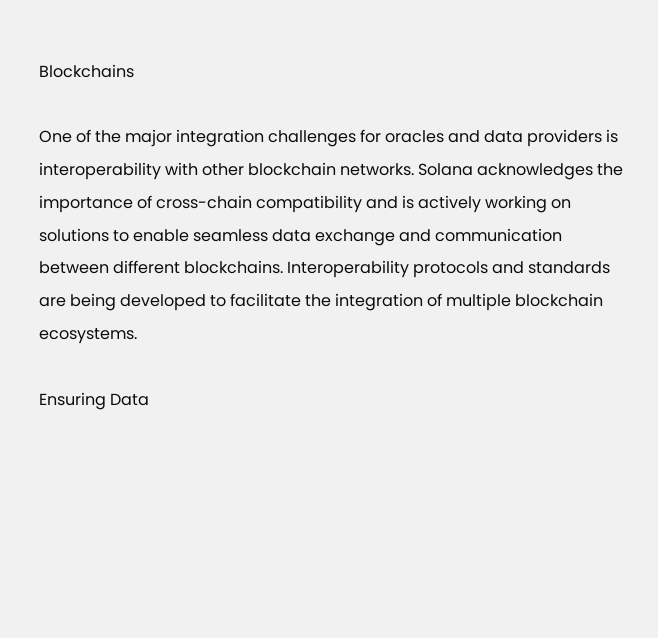Blockchains

One of the major integration challenges for oracles and data providers is interoperability with other blockchain networks. Solana acknowledges the importance of cross-chain compatibility and is actively working on solutions to enable seamless data exchange and communication between different blockchains. Interoperability protocols and standards are being developed to facilitate the integration of multiple blockchain ecosystems.

Ensuring Data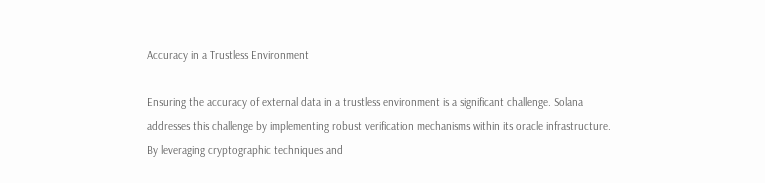Accuracy in a Trustless Environment

Ensuring the accuracy of external data in a trustless environment is a significant challenge. Solana addresses this challenge by implementing robust verification mechanisms within its oracle infrastructure. By leveraging cryptographic techniques and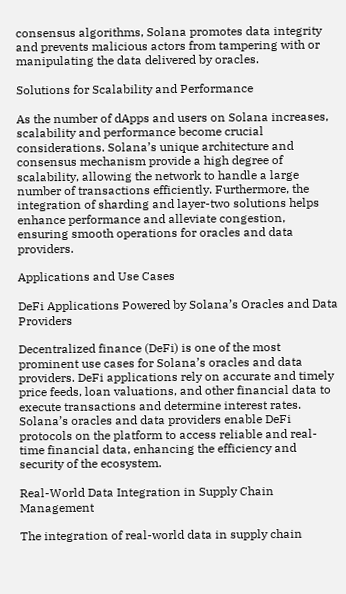consensus algorithms, Solana promotes data integrity and prevents malicious actors from tampering with or manipulating the data delivered by oracles.

Solutions for Scalability and Performance

As the number of dApps and users on Solana increases, scalability and performance become crucial considerations. Solana’s unique architecture and consensus mechanism provide a high degree of scalability, allowing the network to handle a large number of transactions efficiently. Furthermore, the integration of sharding and layer-two solutions helps enhance performance and alleviate congestion, ensuring smooth operations for oracles and data providers.

Applications and Use Cases

DeFi Applications Powered by Solana’s Oracles and Data Providers

Decentralized finance (DeFi) is one of the most prominent use cases for Solana’s oracles and data providers. DeFi applications rely on accurate and timely price feeds, loan valuations, and other financial data to execute transactions and determine interest rates. Solana’s oracles and data providers enable DeFi protocols on the platform to access reliable and real-time financial data, enhancing the efficiency and security of the ecosystem.

Real-World Data Integration in Supply Chain Management

The integration of real-world data in supply chain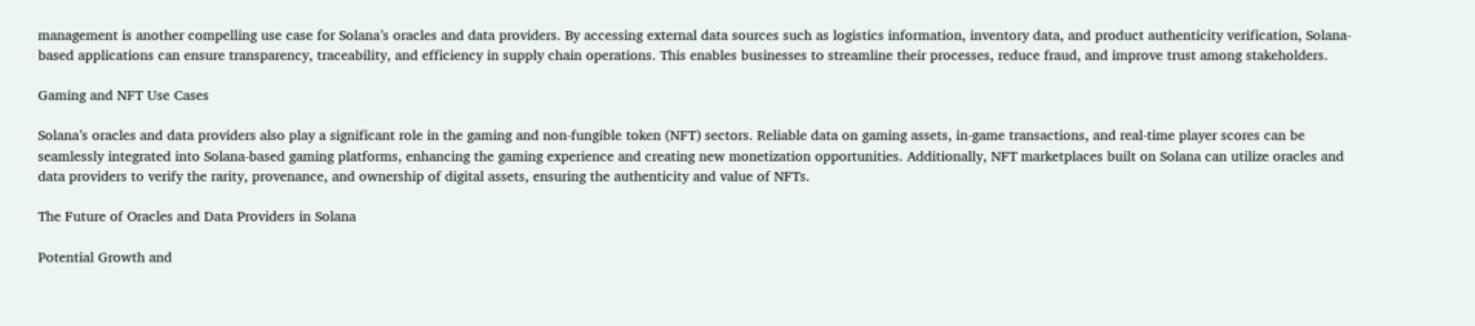management is another compelling use case for Solana’s oracles and data providers. By accessing external data sources such as logistics information, inventory data, and product authenticity verification, Solana-based applications can ensure transparency, traceability, and efficiency in supply chain operations. This enables businesses to streamline their processes, reduce fraud, and improve trust among stakeholders.

Gaming and NFT Use Cases

Solana’s oracles and data providers also play a significant role in the gaming and non-fungible token (NFT) sectors. Reliable data on gaming assets, in-game transactions, and real-time player scores can be seamlessly integrated into Solana-based gaming platforms, enhancing the gaming experience and creating new monetization opportunities. Additionally, NFT marketplaces built on Solana can utilize oracles and data providers to verify the rarity, provenance, and ownership of digital assets, ensuring the authenticity and value of NFTs.

The Future of Oracles and Data Providers in Solana

Potential Growth and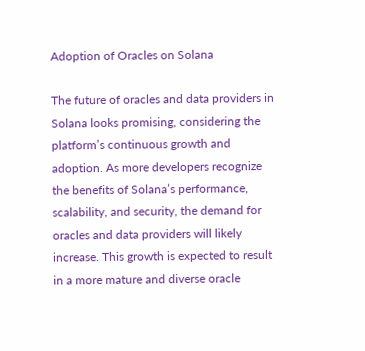Adoption of Oracles on Solana

The future of oracles and data providers in Solana looks promising, considering the platform’s continuous growth and adoption. As more developers recognize the benefits of Solana’s performance, scalability, and security, the demand for oracles and data providers will likely increase. This growth is expected to result in a more mature and diverse oracle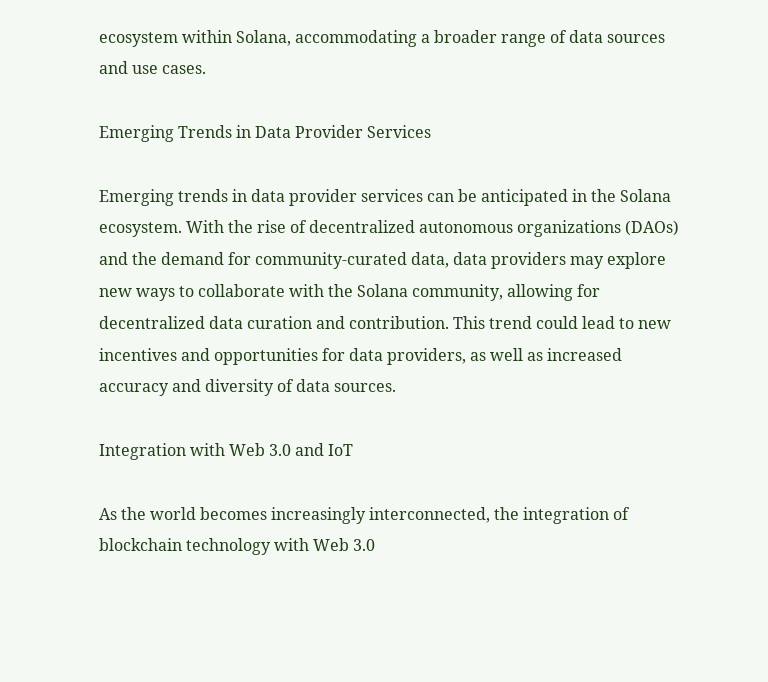ecosystem within Solana, accommodating a broader range of data sources and use cases.

Emerging Trends in Data Provider Services

Emerging trends in data provider services can be anticipated in the Solana ecosystem. With the rise of decentralized autonomous organizations (DAOs) and the demand for community-curated data, data providers may explore new ways to collaborate with the Solana community, allowing for decentralized data curation and contribution. This trend could lead to new incentives and opportunities for data providers, as well as increased accuracy and diversity of data sources.

Integration with Web 3.0 and IoT

As the world becomes increasingly interconnected, the integration of blockchain technology with Web 3.0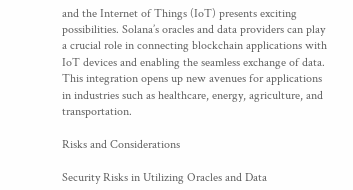and the Internet of Things (IoT) presents exciting possibilities. Solana’s oracles and data providers can play a crucial role in connecting blockchain applications with IoT devices and enabling the seamless exchange of data. This integration opens up new avenues for applications in industries such as healthcare, energy, agriculture, and transportation.

Risks and Considerations

Security Risks in Utilizing Oracles and Data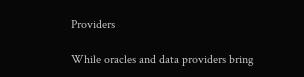Providers

While oracles and data providers bring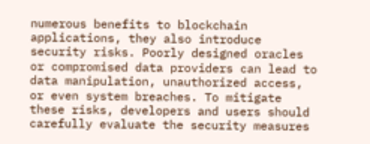numerous benefits to blockchain applications, they also introduce security risks. Poorly designed oracles or compromised data providers can lead to data manipulation, unauthorized access, or even system breaches. To mitigate these risks, developers and users should carefully evaluate the security measures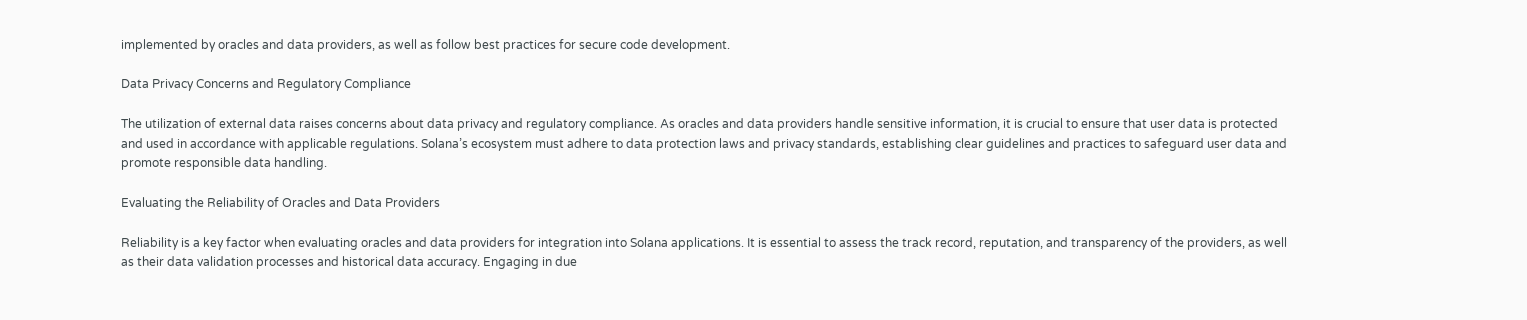implemented by oracles and data providers, as well as follow best practices for secure code development.

Data Privacy Concerns and Regulatory Compliance

The utilization of external data raises concerns about data privacy and regulatory compliance. As oracles and data providers handle sensitive information, it is crucial to ensure that user data is protected and used in accordance with applicable regulations. Solana’s ecosystem must adhere to data protection laws and privacy standards, establishing clear guidelines and practices to safeguard user data and promote responsible data handling.

Evaluating the Reliability of Oracles and Data Providers

Reliability is a key factor when evaluating oracles and data providers for integration into Solana applications. It is essential to assess the track record, reputation, and transparency of the providers, as well as their data validation processes and historical data accuracy. Engaging in due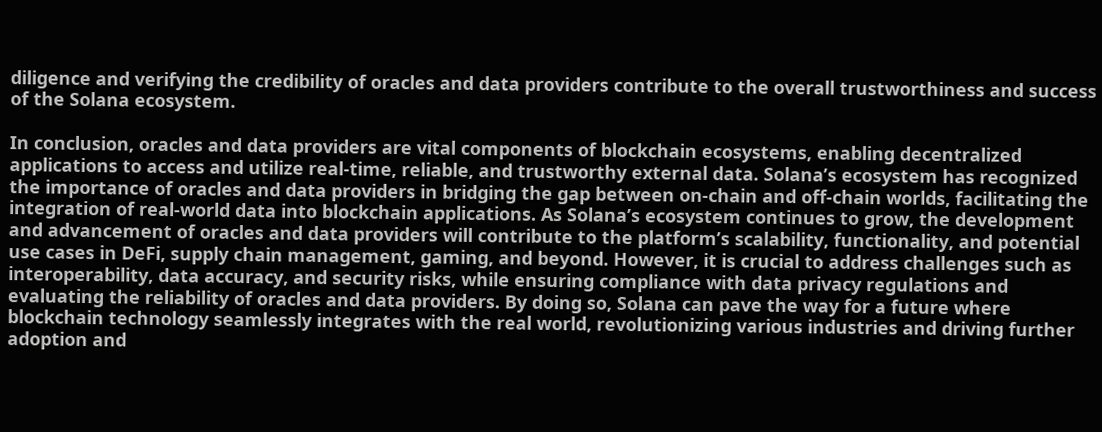diligence and verifying the credibility of oracles and data providers contribute to the overall trustworthiness and success of the Solana ecosystem.

In conclusion, oracles and data providers are vital components of blockchain ecosystems, enabling decentralized applications to access and utilize real-time, reliable, and trustworthy external data. Solana’s ecosystem has recognized the importance of oracles and data providers in bridging the gap between on-chain and off-chain worlds, facilitating the integration of real-world data into blockchain applications. As Solana’s ecosystem continues to grow, the development and advancement of oracles and data providers will contribute to the platform’s scalability, functionality, and potential use cases in DeFi, supply chain management, gaming, and beyond. However, it is crucial to address challenges such as interoperability, data accuracy, and security risks, while ensuring compliance with data privacy regulations and evaluating the reliability of oracles and data providers. By doing so, Solana can pave the way for a future where blockchain technology seamlessly integrates with the real world, revolutionizing various industries and driving further adoption and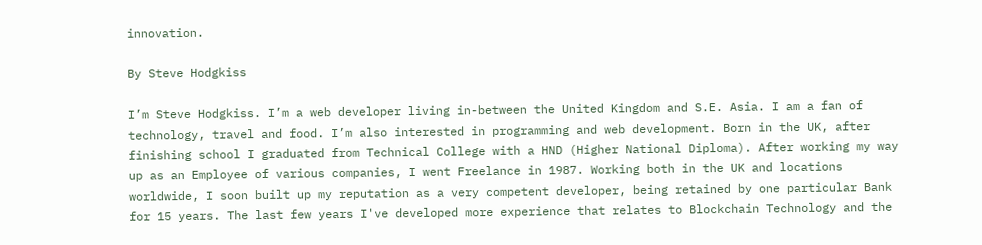innovation.

By Steve Hodgkiss

I’m Steve Hodgkiss. I’m a web developer living in-between the United Kingdom and S.E. Asia. I am a fan of technology, travel and food. I’m also interested in programming and web development. Born in the UK, after finishing school I graduated from Technical College with a HND (Higher National Diploma). After working my way up as an Employee of various companies, I went Freelance in 1987. Working both in the UK and locations worldwide, I soon built up my reputation as a very competent developer, being retained by one particular Bank for 15 years. The last few years I've developed more experience that relates to Blockchain Technology and the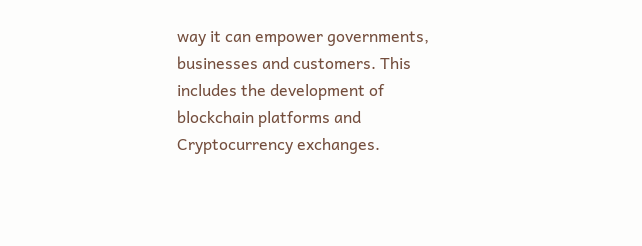way it can empower governments, businesses and customers. This includes the development of blockchain platforms and Cryptocurrency exchanges.